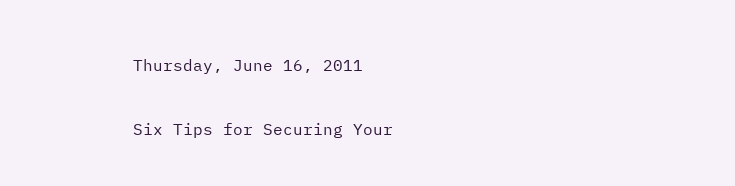Thursday, June 16, 2011

Six Tips for Securing Your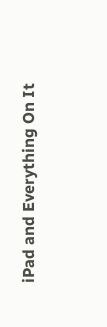iPad and Everything On It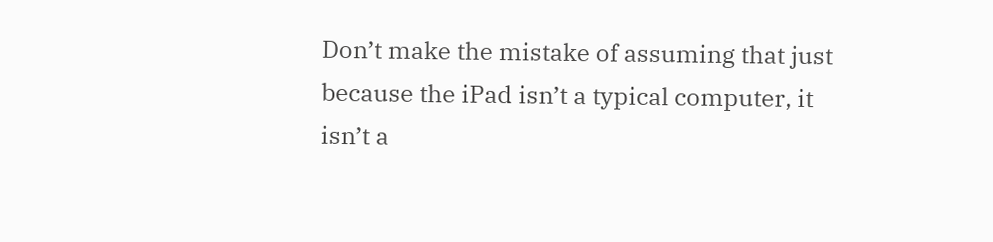Don’t make the mistake of assuming that just because the iPad isn’t a typical computer, it isn’t a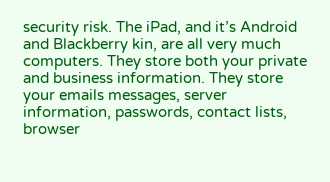security risk. The iPad, and it’s Android and Blackberry kin, are all very much computers. They store both your private and business information. They store your emails messages, server information, passwords, contact lists, browser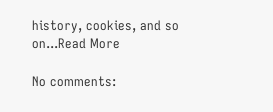history, cookies, and so on...Read More

No comments: